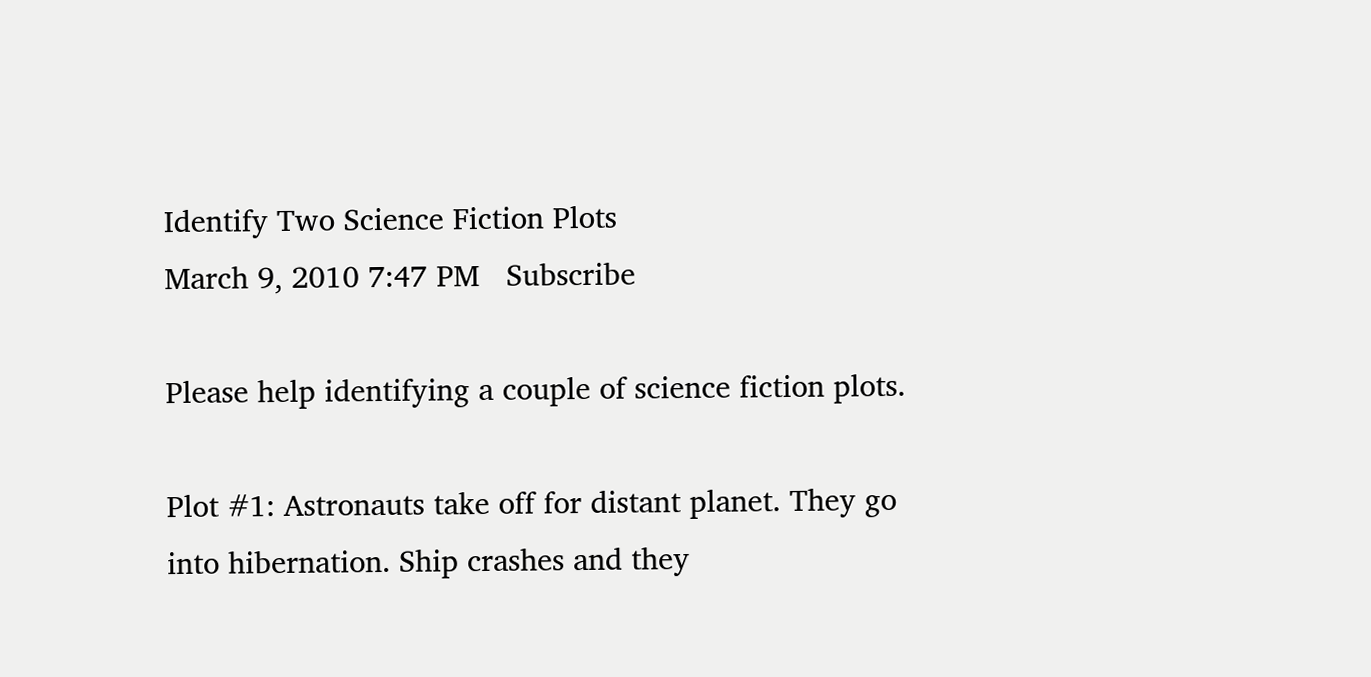Identify Two Science Fiction Plots
March 9, 2010 7:47 PM   Subscribe

Please help identifying a couple of science fiction plots.

Plot #1: Astronauts take off for distant planet. They go into hibernation. Ship crashes and they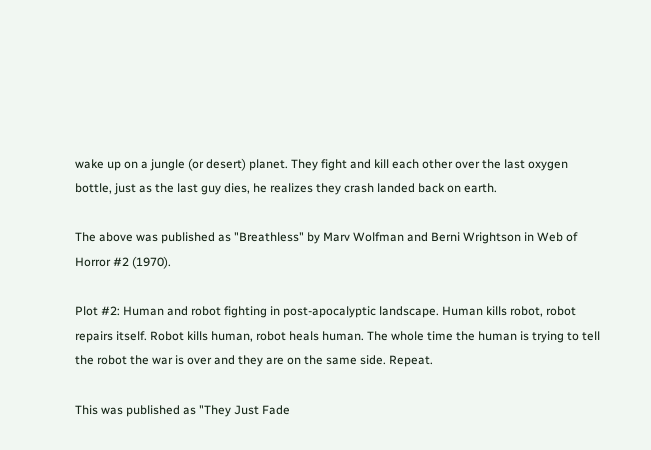wake up on a jungle (or desert) planet. They fight and kill each other over the last oxygen bottle, just as the last guy dies, he realizes they crash landed back on earth.

The above was published as "Breathless" by Marv Wolfman and Berni Wrightson in Web of Horror #2 (1970).

Plot #2: Human and robot fighting in post-apocalyptic landscape. Human kills robot, robot repairs itself. Robot kills human, robot heals human. The whole time the human is trying to tell the robot the war is over and they are on the same side. Repeat.

This was published as "They Just Fade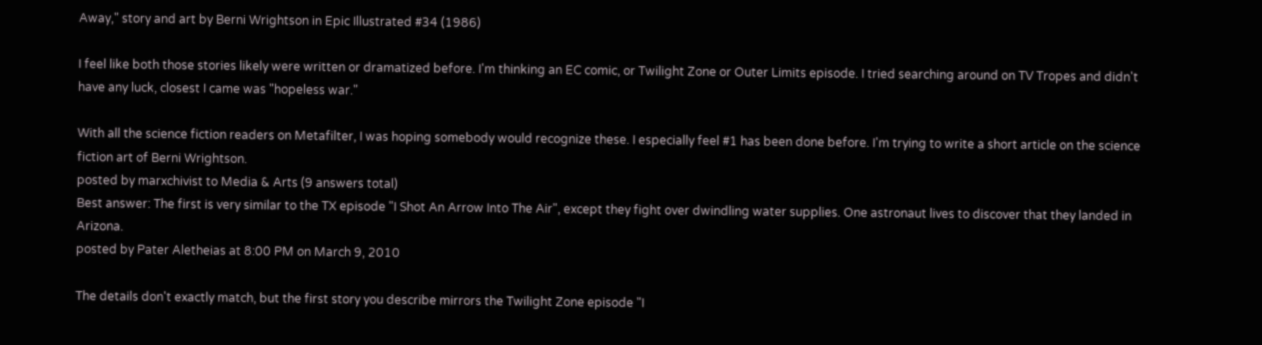Away," story and art by Berni Wrightson in Epic Illustrated #34 (1986)

I feel like both those stories likely were written or dramatized before. I'm thinking an EC comic, or Twilight Zone or Outer Limits episode. I tried searching around on TV Tropes and didn't have any luck, closest I came was "hopeless war."

With all the science fiction readers on Metafilter, I was hoping somebody would recognize these. I especially feel #1 has been done before. I'm trying to write a short article on the science fiction art of Berni Wrightson.
posted by marxchivist to Media & Arts (9 answers total)
Best answer: The first is very similar to the TX episode "I Shot An Arrow Into The Air", except they fight over dwindling water supplies. One astronaut lives to discover that they landed in Arizona.
posted by Pater Aletheias at 8:00 PM on March 9, 2010

The details don't exactly match, but the first story you describe mirrors the Twilight Zone episode "I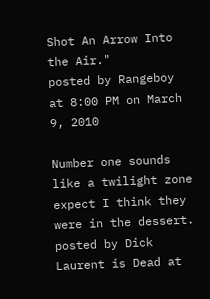Shot An Arrow Into the Air."
posted by Rangeboy at 8:00 PM on March 9, 2010

Number one sounds like a twilight zone expect I think they were in the dessert.
posted by Dick Laurent is Dead at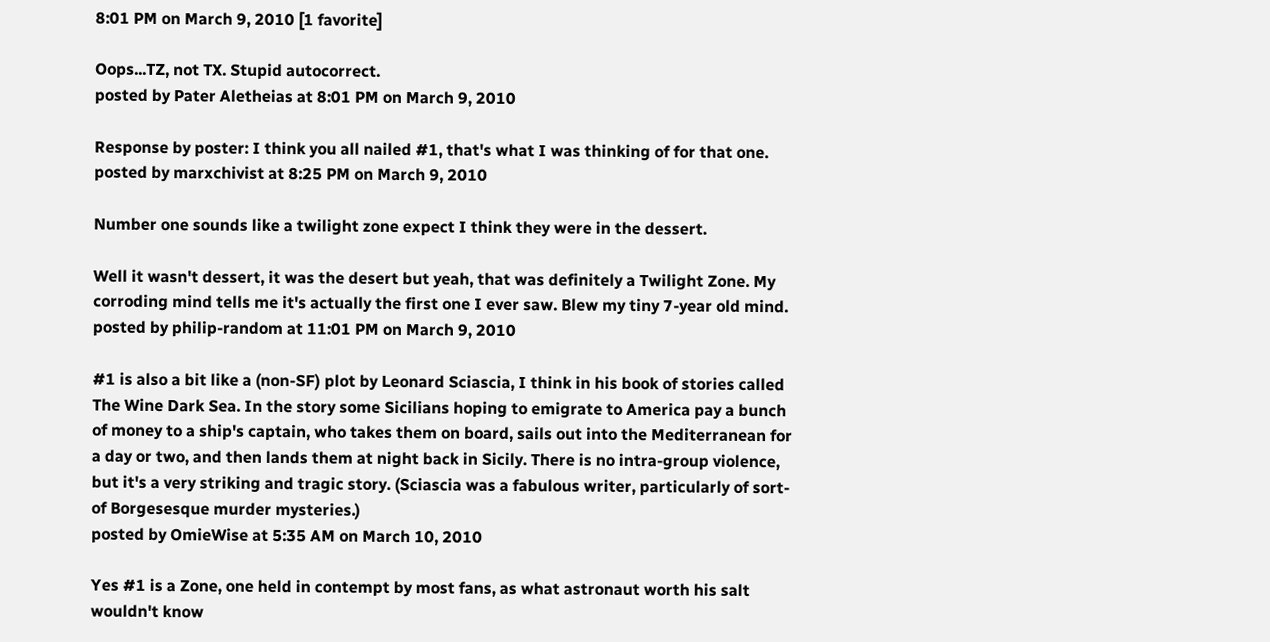8:01 PM on March 9, 2010 [1 favorite]

Oops...TZ, not TX. Stupid autocorrect.
posted by Pater Aletheias at 8:01 PM on March 9, 2010

Response by poster: I think you all nailed #1, that's what I was thinking of for that one.
posted by marxchivist at 8:25 PM on March 9, 2010

Number one sounds like a twilight zone expect I think they were in the dessert.

Well it wasn't dessert, it was the desert but yeah, that was definitely a Twilight Zone. My corroding mind tells me it's actually the first one I ever saw. Blew my tiny 7-year old mind.
posted by philip-random at 11:01 PM on March 9, 2010

#1 is also a bit like a (non-SF) plot by Leonard Sciascia, I think in his book of stories called The Wine Dark Sea. In the story some Sicilians hoping to emigrate to America pay a bunch of money to a ship's captain, who takes them on board, sails out into the Mediterranean for a day or two, and then lands them at night back in Sicily. There is no intra-group violence, but it's a very striking and tragic story. (Sciascia was a fabulous writer, particularly of sort-of Borgesesque murder mysteries.)
posted by OmieWise at 5:35 AM on March 10, 2010

Yes #1 is a Zone, one held in contempt by most fans, as what astronaut worth his salt wouldn't know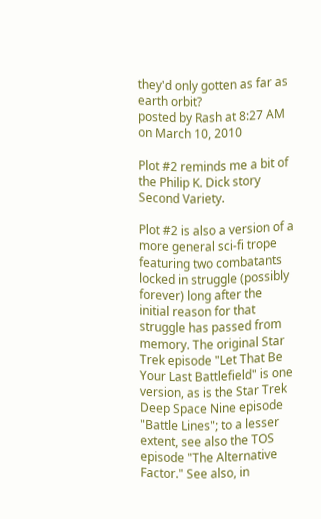they'd only gotten as far as earth orbit?
posted by Rash at 8:27 AM on March 10, 2010

Plot #2 reminds me a bit of the Philip K. Dick story Second Variety.

Plot #2 is also a version of a more general sci-fi trope featuring two combatants locked in struggle (possibly forever) long after the initial reason for that struggle has passed from memory. The original Star Trek episode "Let That Be Your Last Battlefield" is one version, as is the Star Trek Deep Space Nine episode "Battle Lines"; to a lesser extent, see also the TOS episode "The Alternative Factor." See also, in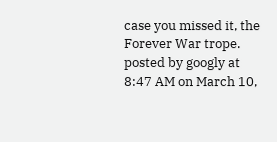case you missed it, the Forever War trope.
posted by googly at 8:47 AM on March 10,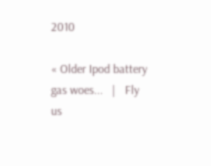2010

« Older Ipod battery gas woes...   |   Fly us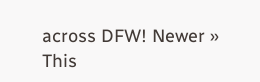across DFW! Newer »
This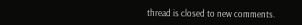thread is closed to new comments.